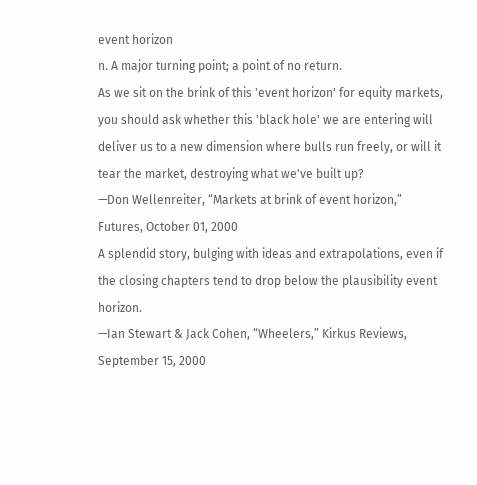event horizon
n. A major turning point; a point of no return.
As we sit on the brink of this 'event horizon' for equity markets, you should ask whether this 'black hole' we are entering will deliver us to a new dimension where bulls run freely, or will it tear the market, destroying what we've built up?
—Don Wellenreiter, “Markets at brink of event horizon,” Futures, October 01, 2000
A splendid story, bulging with ideas and extrapolations, even if the closing chapters tend to drop below the plausibility event horizon.
—Ian Stewart & Jack Cohen, “Wheelers,” Kirkus Reviews, September 15, 2000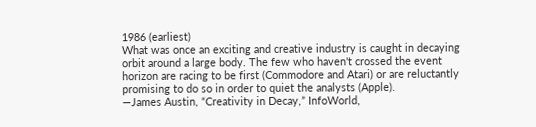1986 (earliest)
What was once an exciting and creative industry is caught in decaying orbit around a large body. The few who haven't crossed the event horizon are racing to be first (Commodore and Atari) or are reluctantly promising to do so in order to quiet the analysts (Apple).
—James Austin, “Creativity in Decay,” InfoWorld,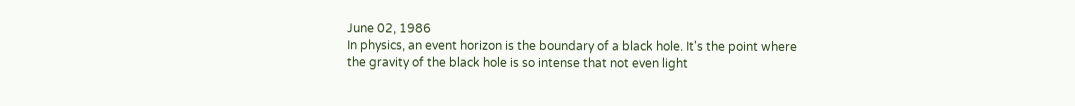June 02, 1986
In physics, an event horizon is the boundary of a black hole. It's the point where the gravity of the black hole is so intense that not even light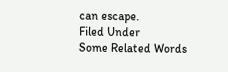can escape.
Filed Under
Some Related Words